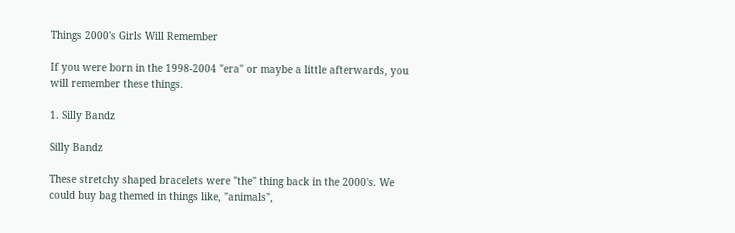Things 2000's Girls Will Remember

If you were born in the 1998-2004 "era" or maybe a little afterwards, you will remember these things.

1. Silly Bandz

Silly Bandz

These stretchy shaped bracelets were "the" thing back in the 2000's. We could buy bag themed in things like, "animals",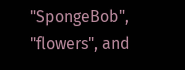"SpongeBob", "flowers", and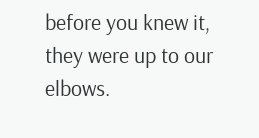before you knew it, they were up to our elbows.